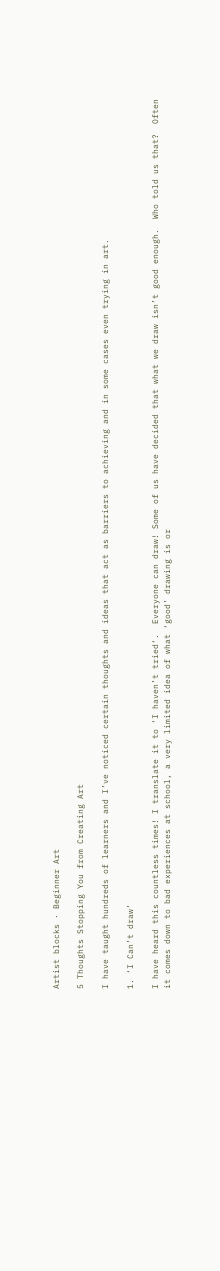Artist blocks · Beginner Art

5 Thoughts Stopping You from Creating Art

I have taught hundreds of learners and I’ve noticed certain thoughts and ideas that act as barriers to achieving and in some cases even trying in art.

1. ‘I Can’t draw’

I have heard this countless times! I translate it to ‘I haven’t tried‘.  Everyone can draw! Some of us have decided that what we draw isn’t good enough.  Who told us that?  Often it comes down to bad experiences at school, a very limited idea of what ‘good’ drawing is or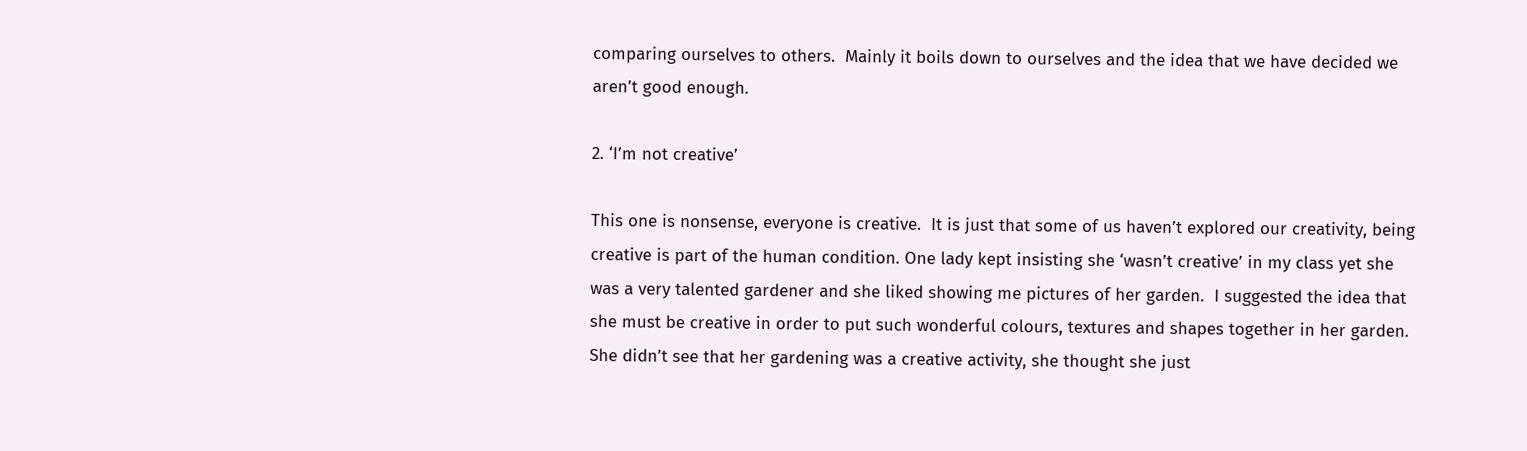comparing ourselves to others.  Mainly it boils down to ourselves and the idea that we have decided we aren’t good enough.

2. ‘I’m not creative’

This one is nonsense, everyone is creative.  It is just that some of us haven’t explored our creativity, being creative is part of the human condition. One lady kept insisting she ‘wasn’t creative’ in my class yet she was a very talented gardener and she liked showing me pictures of her garden.  I suggested the idea that she must be creative in order to put such wonderful colours, textures and shapes together in her garden.  She didn’t see that her gardening was a creative activity, she thought she just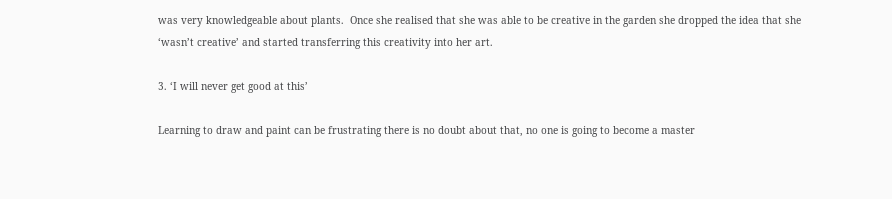was very knowledgeable about plants.  Once she realised that she was able to be creative in the garden she dropped the idea that she ‘wasn’t creative’ and started transferring this creativity into her art.

3. ‘I will never get good at this’

Learning to draw and paint can be frustrating there is no doubt about that, no one is going to become a master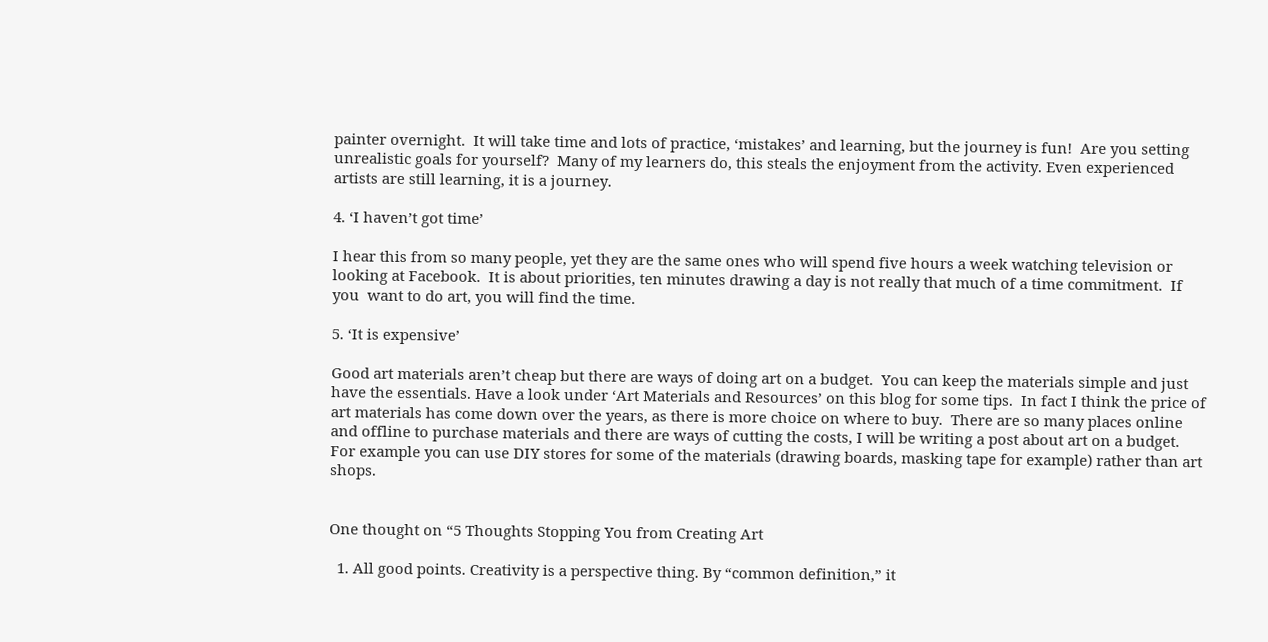painter overnight.  It will take time and lots of practice, ‘mistakes’ and learning, but the journey is fun!  Are you setting unrealistic goals for yourself?  Many of my learners do, this steals the enjoyment from the activity. Even experienced artists are still learning, it is a journey.

4. ‘I haven’t got time’

I hear this from so many people, yet they are the same ones who will spend five hours a week watching television or looking at Facebook.  It is about priorities, ten minutes drawing a day is not really that much of a time commitment.  If you  want to do art, you will find the time.

5. ‘It is expensive’

Good art materials aren’t cheap but there are ways of doing art on a budget.  You can keep the materials simple and just have the essentials. Have a look under ‘Art Materials and Resources’ on this blog for some tips.  In fact I think the price of art materials has come down over the years, as there is more choice on where to buy.  There are so many places online and offline to purchase materials and there are ways of cutting the costs, I will be writing a post about art on a budget.  For example you can use DIY stores for some of the materials (drawing boards, masking tape for example) rather than art shops.


One thought on “5 Thoughts Stopping You from Creating Art

  1. All good points. Creativity is a perspective thing. By “common definition,” it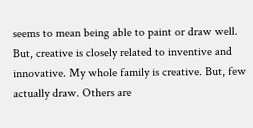seems to mean being able to paint or draw well. But, creative is closely related to inventive and innovative. My whole family is creative. But, few actually draw. Others are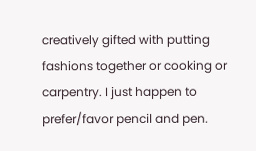creatively gifted with putting fashions together or cooking or carpentry. I just happen to prefer/favor pencil and pen.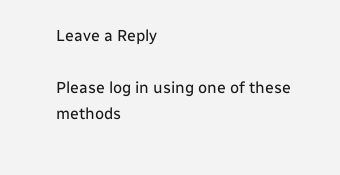Leave a Reply

Please log in using one of these methods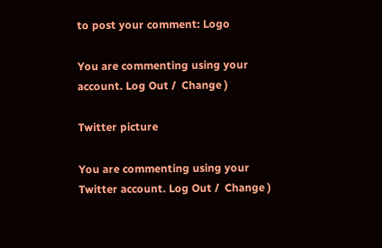to post your comment: Logo

You are commenting using your account. Log Out /  Change )

Twitter picture

You are commenting using your Twitter account. Log Out /  Change )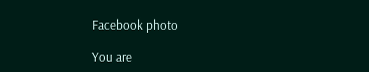Facebook photo

You are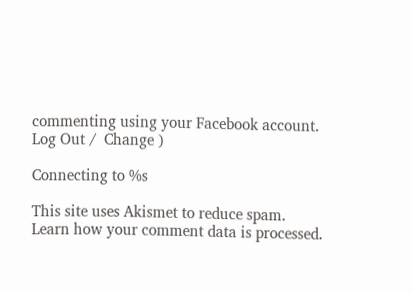commenting using your Facebook account. Log Out /  Change )

Connecting to %s

This site uses Akismet to reduce spam. Learn how your comment data is processed.